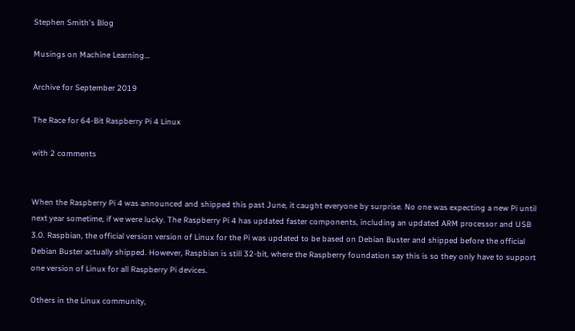Stephen Smith's Blog

Musings on Machine Learning…

Archive for September 2019

The Race for 64-Bit Raspberry Pi 4 Linux

with 2 comments


When the Raspberry Pi 4 was announced and shipped this past June, it caught everyone by surprise. No one was expecting a new Pi until next year sometime, if we were lucky. The Raspberry Pi 4 has updated faster components, including an updated ARM processor and USB 3.0. Raspbian, the official version version of Linux for the Pi was updated to be based on Debian Buster and shipped before the official Debian Buster actually shipped. However, Raspbian is still 32-bit, where the Raspberry foundation say this is so they only have to support one version of Linux for all Raspberry Pi devices.

Others in the Linux community,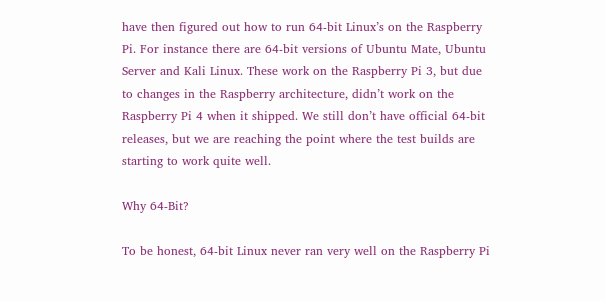have then figured out how to run 64-bit Linux’s on the Raspberry Pi. For instance there are 64-bit versions of Ubuntu Mate, Ubuntu Server and Kali Linux. These work on the Raspberry Pi 3, but due to changes in the Raspberry architecture, didn’t work on the Raspberry Pi 4 when it shipped. We still don’t have official 64-bit releases, but we are reaching the point where the test builds are starting to work quite well.

Why 64-Bit?

To be honest, 64-bit Linux never ran very well on the Raspberry Pi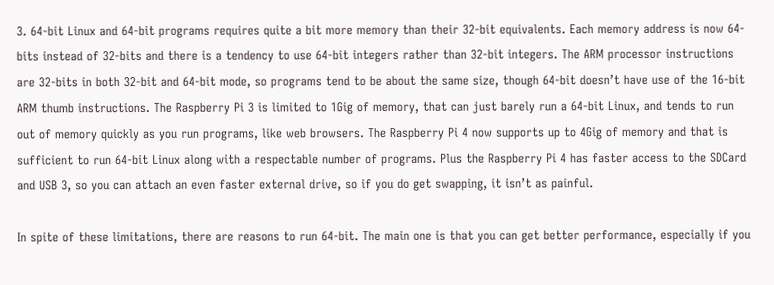3. 64-bit Linux and 64-bit programs requires quite a bit more memory than their 32-bit equivalents. Each memory address is now 64-bits instead of 32-bits and there is a tendency to use 64-bit integers rather than 32-bit integers. The ARM processor instructions are 32-bits in both 32-bit and 64-bit mode, so programs tend to be about the same size, though 64-bit doesn’t have use of the 16-bit ARM thumb instructions. The Raspberry Pi 3 is limited to 1Gig of memory, that can just barely run a 64-bit Linux, and tends to run out of memory quickly as you run programs, like web browsers. The Raspberry Pi 4 now supports up to 4Gig of memory and that is sufficient to run 64-bit Linux along with a respectable number of programs. Plus the Raspberry Pi 4 has faster access to the SDCard and USB 3, so you can attach an even faster external drive, so if you do get swapping, it isn’t as painful.

In spite of these limitations, there are reasons to run 64-bit. The main one is that you can get better performance, especially if you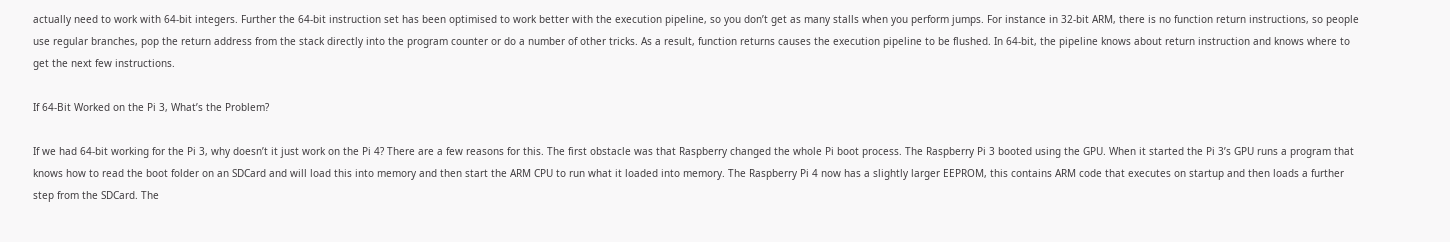actually need to work with 64-bit integers. Further the 64-bit instruction set has been optimised to work better with the execution pipeline, so you don’t get as many stalls when you perform jumps. For instance in 32-bit ARM, there is no function return instructions, so people use regular branches, pop the return address from the stack directly into the program counter or do a number of other tricks. As a result, function returns causes the execution pipeline to be flushed. In 64-bit, the pipeline knows about return instruction and knows where to get the next few instructions.

If 64-Bit Worked on the Pi 3, What’s the Problem?

If we had 64-bit working for the Pi 3, why doesn’t it just work on the Pi 4? There are a few reasons for this. The first obstacle was that Raspberry changed the whole Pi boot process. The Raspberry Pi 3 booted using the GPU. When it started the Pi 3’s GPU runs a program that knows how to read the boot folder on an SDCard and will load this into memory and then start the ARM CPU to run what it loaded into memory. The Raspberry Pi 4 now has a slightly larger EEPROM, this contains ARM code that executes on startup and then loads a further step from the SDCard. The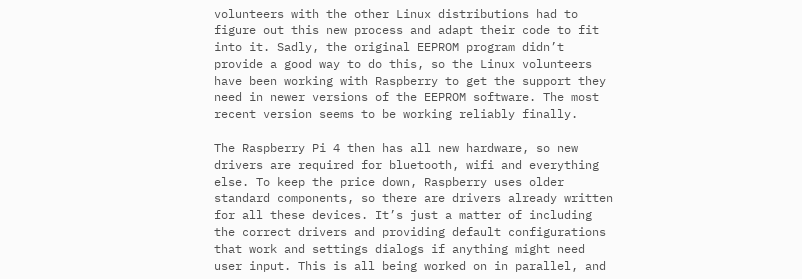volunteers with the other Linux distributions had to figure out this new process and adapt their code to fit into it. Sadly, the original EEPROM program didn’t provide a good way to do this, so the Linux volunteers have been working with Raspberry to get the support they need in newer versions of the EEPROM software. The most recent version seems to be working reliably finally.

The Raspberry Pi 4 then has all new hardware, so new drivers are required for bluetooth, wifi and everything else. To keep the price down, Raspberry uses older standard components, so there are drivers already written for all these devices. It’s just a matter of including the correct drivers and providing default configurations that work and settings dialogs if anything might need user input. This is all being worked on in parallel, and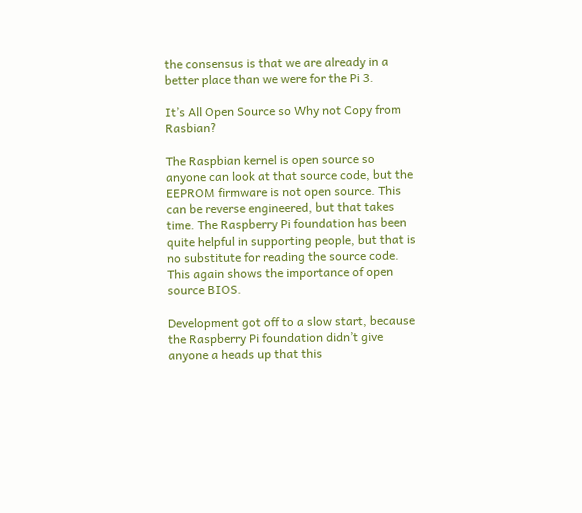the consensus is that we are already in a better place than we were for the Pi 3.

It’s All Open Source so Why not Copy from Rasbian?

The Raspbian kernel is open source so anyone can look at that source code, but the EEPROM firmware is not open source. This can be reverse engineered, but that takes time. The Raspberry Pi foundation has been quite helpful in supporting people, but that is no substitute for reading the source code. This again shows the importance of open source BIOS.

Development got off to a slow start, because the Raspberry Pi foundation didn’t give anyone a heads up that this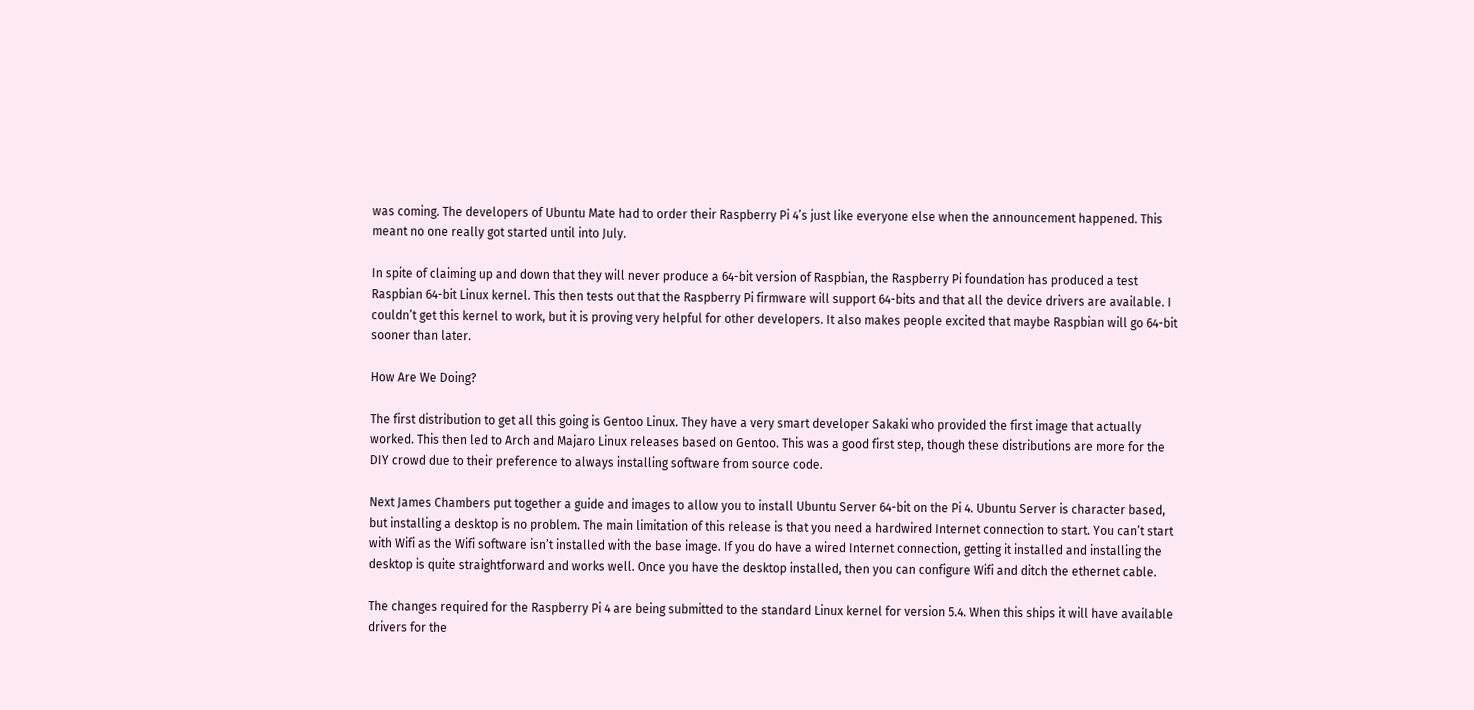was coming. The developers of Ubuntu Mate had to order their Raspberry Pi 4’s just like everyone else when the announcement happened. This meant no one really got started until into July.

In spite of claiming up and down that they will never produce a 64-bit version of Raspbian, the Raspberry Pi foundation has produced a test Raspbian 64-bit Linux kernel. This then tests out that the Raspberry Pi firmware will support 64-bits and that all the device drivers are available. I couldn’t get this kernel to work, but it is proving very helpful for other developers. It also makes people excited that maybe Raspbian will go 64-bit sooner than later.

How Are We Doing?

The first distribution to get all this going is Gentoo Linux. They have a very smart developer Sakaki who provided the first image that actually worked. This then led to Arch and Majaro Linux releases based on Gentoo. This was a good first step, though these distributions are more for the DIY crowd due to their preference to always installing software from source code.

Next James Chambers put together a guide and images to allow you to install Ubuntu Server 64-bit on the Pi 4. Ubuntu Server is character based, but installing a desktop is no problem. The main limitation of this release is that you need a hardwired Internet connection to start. You can’t start with Wifi as the Wifi software isn’t installed with the base image. If you do have a wired Internet connection, getting it installed and installing the desktop is quite straightforward and works well. Once you have the desktop installed, then you can configure Wifi and ditch the ethernet cable.

The changes required for the Raspberry Pi 4 are being submitted to the standard Linux kernel for version 5.4. When this ships it will have available drivers for the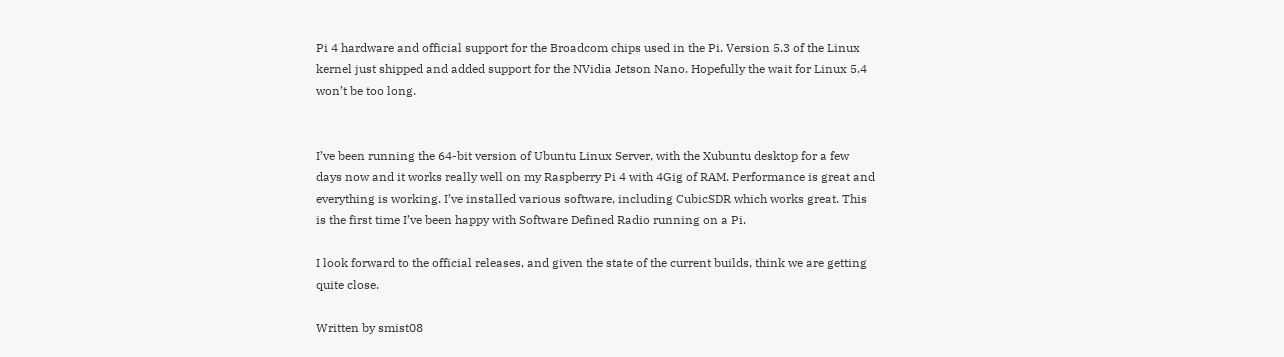Pi 4 hardware and official support for the Broadcom chips used in the Pi. Version 5.3 of the Linux kernel just shipped and added support for the NVidia Jetson Nano. Hopefully the wait for Linux 5.4 won’t be too long.


I’ve been running the 64-bit version of Ubuntu Linux Server, with the Xubuntu desktop for a few days now and it works really well on my Raspberry Pi 4 with 4Gig of RAM. Performance is great and everything is working. I’ve installed various software, including CubicSDR which works great. This is the first time I’ve been happy with Software Defined Radio running on a Pi.

I look forward to the official releases, and given the state of the current builds, think we are getting quite close.

Written by smist08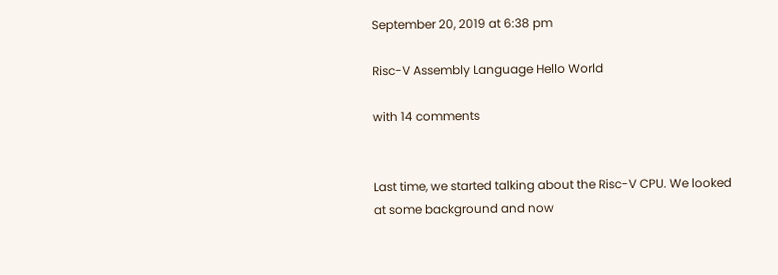September 20, 2019 at 6:38 pm

Risc-V Assembly Language Hello World

with 14 comments


Last time, we started talking about the Risc-V CPU. We looked at some background and now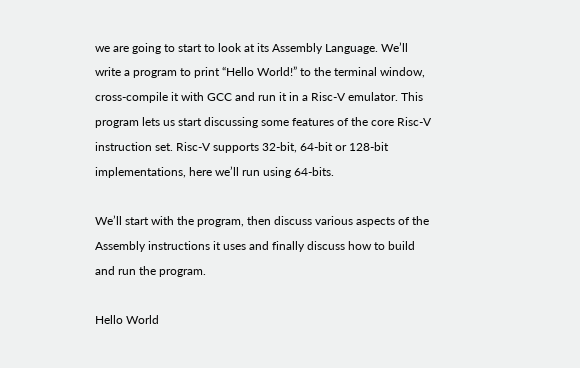we are going to start to look at its Assembly Language. We’ll write a program to print “Hello World!” to the terminal window, cross-compile it with GCC and run it in a Risc-V emulator. This program lets us start discussing some features of the core Risc-V instruction set. Risc-V supports 32-bit, 64-bit or 128-bit implementations, here we’ll run using 64-bits.

We’ll start with the program, then discuss various aspects of the Assembly instructions it uses and finally discuss how to build and run the program.

Hello World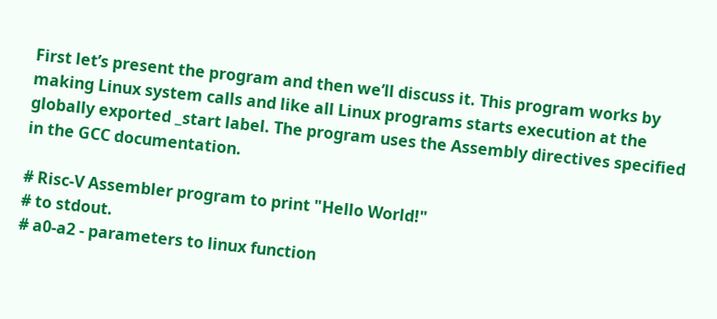First let’s present the program and then we’ll discuss it. This program works by making Linux system calls and like all Linux programs starts execution at the globally exported _start label. The program uses the Assembly directives specified in the GCC documentation.

# Risc-V Assembler program to print "Hello World!"
# to stdout.
# a0-a2 - parameters to linux function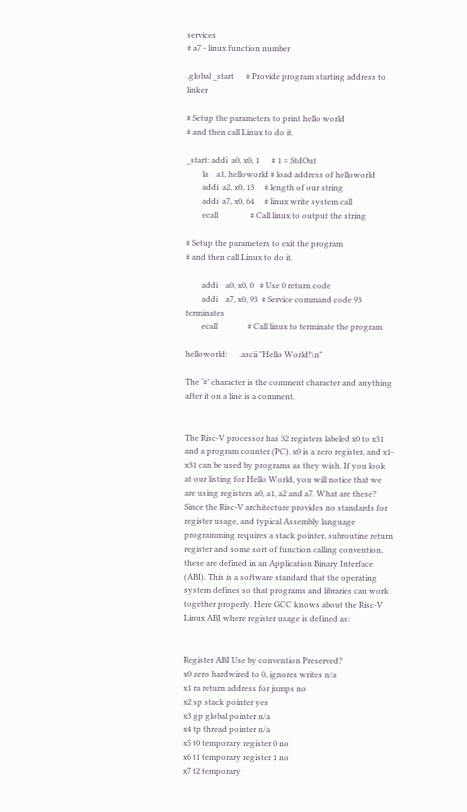services
# a7 - linux function number

.global _start      # Provide program starting address to linker

# Setup the parameters to print hello world
# and then call Linux to do it.

_start: addi  a0, x0, 1      # 1 = StdOut
        la    a1, helloworld # load address of helloworld
        addi  a2, x0, 13     # length of our string
        addi  a7, x0, 64     # linux write system call
        ecall                # Call linux to output the string

# Setup the parameters to exit the program
# and then call Linux to do it.

        addi    a0, x0, 0   # Use 0 return code
        addi    a7, x0, 93  # Service command code 93 terminates
        ecall               # Call linux to terminate the program

helloworld:      .ascii "Hello World!\n"

The ‘#’ character is the comment character and anything after it on a line is a comment.


The Risc-V processor has 32 registers labeled x0 to x31 and a program counter (PC). x0 is a zero register, and x1-x31 can be used by programs as they wish. If you look at our listing for Hello World, you will notice that we are using registers a0, a1, a2 and a7. What are these? Since the Risc-V architecture provides no standards for register usage, and typical Assembly language programming requires a stack pointer, subroutine return register and some sort of function calling convention, these are defined in an Application Binary Interface (ABI). This is a software standard that the operating system defines so that programs and libraries can work together properly. Here GCC knows about the Risc-V Linux ABI where register usage is defined as:


Register ABI Use by convention Preserved?
x0 zero hardwired to 0, ignores writes n/a
x1 ra return address for jumps no
x2 sp stack pointer yes
x3 gp global pointer n/a
x4 tp thread pointer n/a
x5 t0 temporary register 0 no
x6 t1 temporary register 1 no
x7 t2 temporary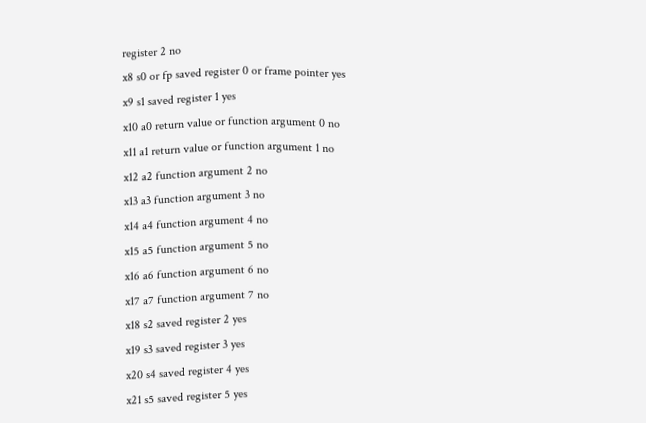register 2 no
x8 s0 or fp saved register 0 or frame pointer yes
x9 s1 saved register 1 yes
x10 a0 return value or function argument 0 no
x11 a1 return value or function argument 1 no
x12 a2 function argument 2 no
x13 a3 function argument 3 no
x14 a4 function argument 4 no
x15 a5 function argument 5 no
x16 a6 function argument 6 no
x17 a7 function argument 7 no
x18 s2 saved register 2 yes
x19 s3 saved register 3 yes
x20 s4 saved register 4 yes
x21 s5 saved register 5 yes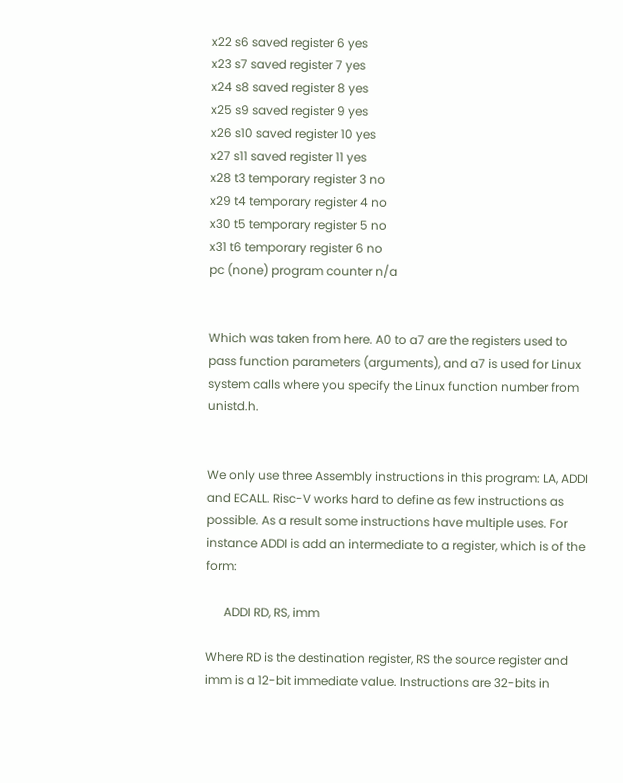x22 s6 saved register 6 yes
x23 s7 saved register 7 yes
x24 s8 saved register 8 yes
x25 s9 saved register 9 yes
x26 s10 saved register 10 yes
x27 s11 saved register 11 yes
x28 t3 temporary register 3 no
x29 t4 temporary register 4 no
x30 t5 temporary register 5 no
x31 t6 temporary register 6 no
pc (none) program counter n/a


Which was taken from here. A0 to a7 are the registers used to pass function parameters (arguments), and a7 is used for Linux system calls where you specify the Linux function number from unistd.h.


We only use three Assembly instructions in this program: LA, ADDI and ECALL. Risc-V works hard to define as few instructions as possible. As a result some instructions have multiple uses. For instance ADDI is add an intermediate to a register, which is of the form:

      ADDI RD, RS, imm

Where RD is the destination register, RS the source register and imm is a 12-bit immediate value. Instructions are 32-bits in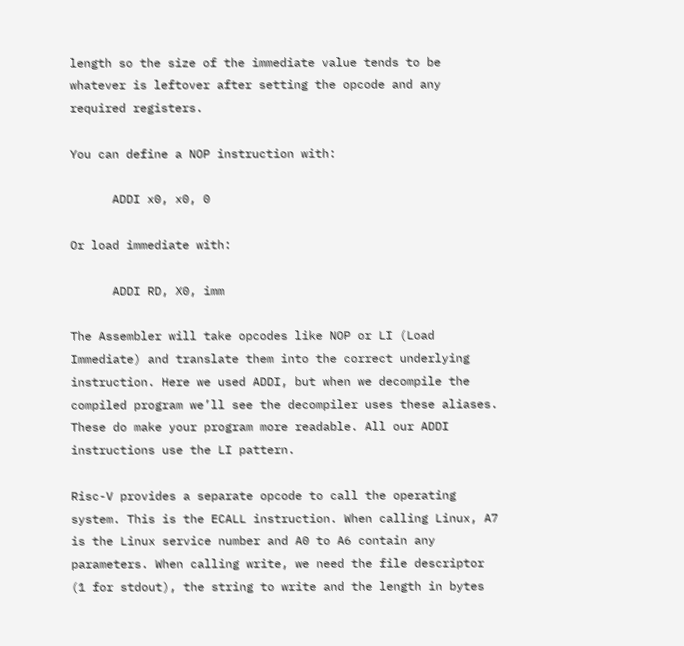length so the size of the immediate value tends to be whatever is leftover after setting the opcode and any required registers.

You can define a NOP instruction with:

      ADDI x0, x0, 0

Or load immediate with:

      ADDI RD, X0, imm

The Assembler will take opcodes like NOP or LI (Load Immediate) and translate them into the correct underlying instruction. Here we used ADDI, but when we decompile the compiled program we’ll see the decompiler uses these aliases. These do make your program more readable. All our ADDI instructions use the LI pattern.

Risc-V provides a separate opcode to call the operating system. This is the ECALL instruction. When calling Linux, A7 is the Linux service number and A0 to A6 contain any parameters. When calling write, we need the file descriptor (1 for stdout), the string to write and the length in bytes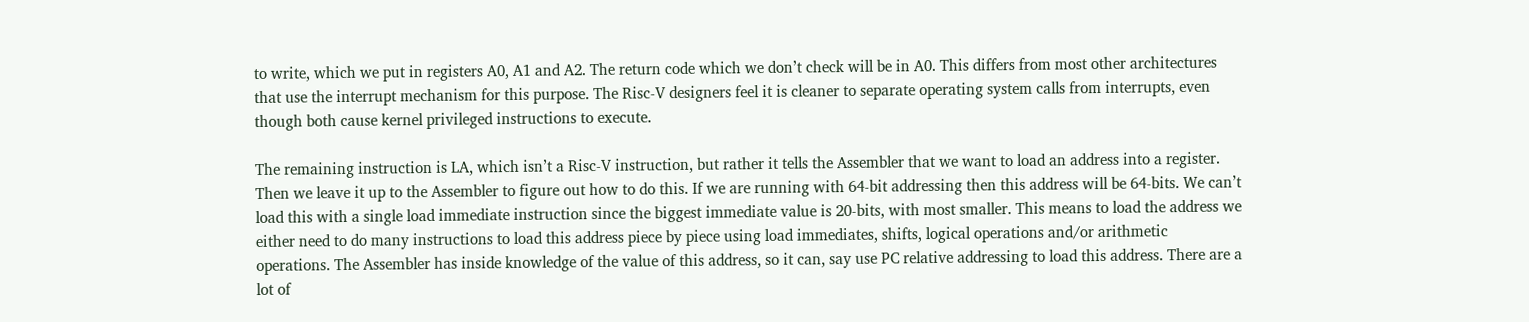to write, which we put in registers A0, A1 and A2. The return code which we don’t check will be in A0. This differs from most other architectures that use the interrupt mechanism for this purpose. The Risc-V designers feel it is cleaner to separate operating system calls from interrupts, even though both cause kernel privileged instructions to execute.

The remaining instruction is LA, which isn’t a Risc-V instruction, but rather it tells the Assembler that we want to load an address into a register. Then we leave it up to the Assembler to figure out how to do this. If we are running with 64-bit addressing then this address will be 64-bits. We can’t load this with a single load immediate instruction since the biggest immediate value is 20-bits, with most smaller. This means to load the address we either need to do many instructions to load this address piece by piece using load immediates, shifts, logical operations and/or arithmetic operations. The Assembler has inside knowledge of the value of this address, so it can, say use PC relative addressing to load this address. There are a lot of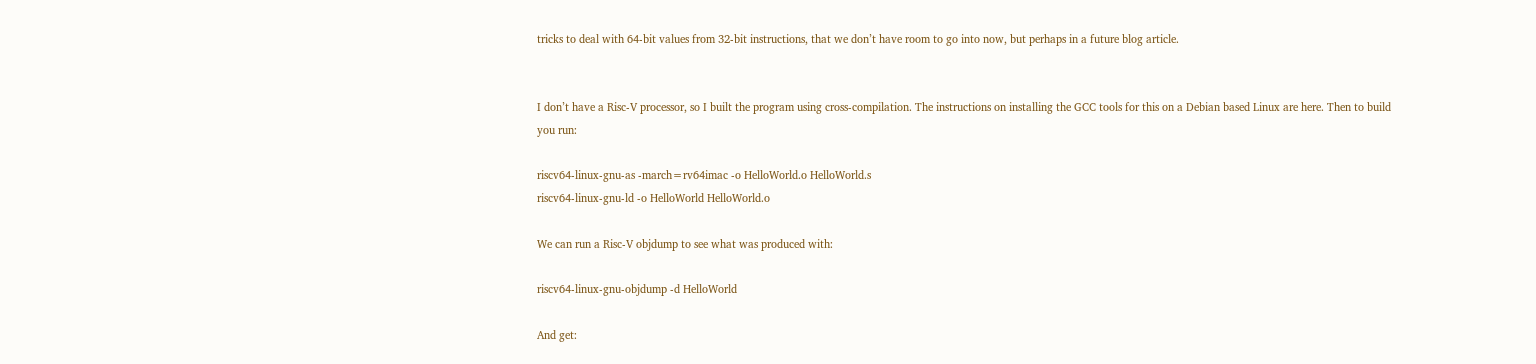tricks to deal with 64-bit values from 32-bit instructions, that we don’t have room to go into now, but perhaps in a future blog article.


I don’t have a Risc-V processor, so I built the program using cross-compilation. The instructions on installing the GCC tools for this on a Debian based Linux are here. Then to build you run:

riscv64-linux-gnu-as -march=rv64imac -o HelloWorld.o HelloWorld.s
riscv64-linux-gnu-ld -o HelloWorld HelloWorld.o

We can run a Risc-V objdump to see what was produced with:

riscv64-linux-gnu-objdump -d HelloWorld

And get: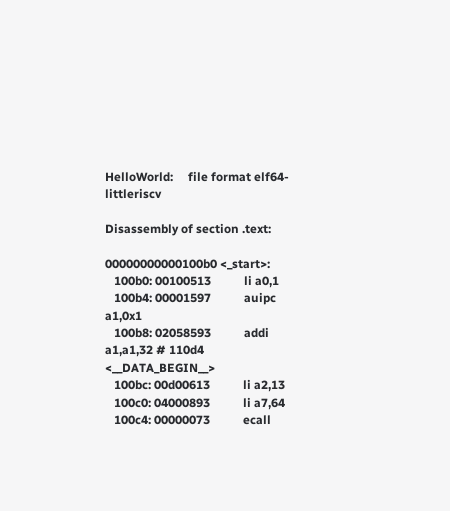HelloWorld:     file format elf64-littleriscv

Disassembly of section .text:

00000000000100b0 <_start>:
   100b0: 00100513           li a0,1
   100b4: 00001597           auipc a1,0x1
   100b8: 02058593           addi a1,a1,32 # 110d4 <__DATA_BEGIN__>
   100bc: 00d00613           li a2,13
   100c0: 04000893           li a7,64
   100c4: 00000073           ecall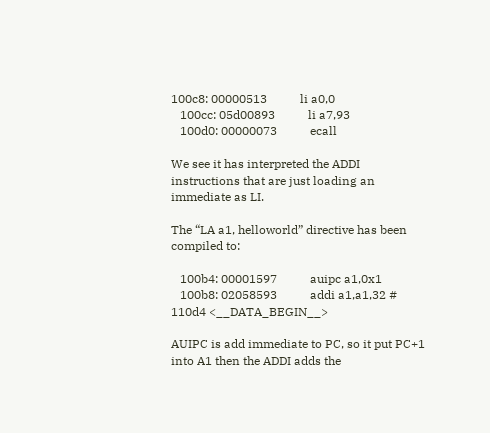100c8: 00000513           li a0,0
   100cc: 05d00893           li a7,93
   100d0: 00000073           ecall

We see it has interpreted the ADDI instructions that are just loading an immediate as LI.

The “LA a1, helloworld” directive has been compiled to:

   100b4: 00001597           auipc a1,0x1
   100b8: 02058593           addi a1,a1,32 # 110d4 <__DATA_BEGIN__>

AUIPC is add immediate to PC, so it put PC+1 into A1 then the ADDI adds the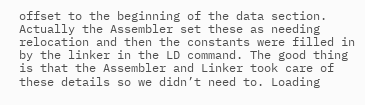offset to the beginning of the data section. Actually the Assembler set these as needing relocation and then the constants were filled in by the linker in the LD command. The good thing is that the Assembler and Linker took care of these details so we didn’t need to. Loading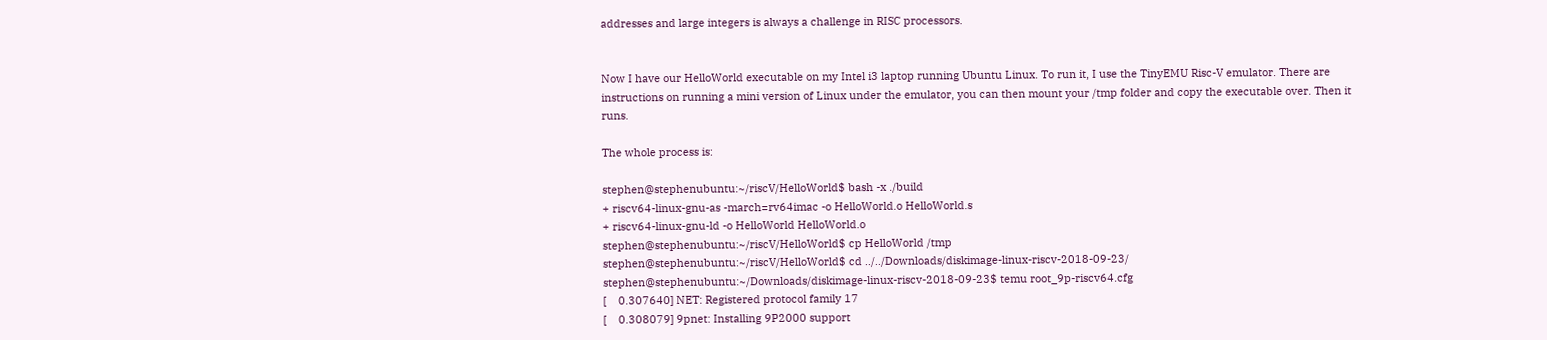addresses and large integers is always a challenge in RISC processors.


Now I have our HelloWorld executable on my Intel i3 laptop running Ubuntu Linux. To run it, I use the TinyEMU Risc-V emulator. There are instructions on running a mini version of Linux under the emulator, you can then mount your /tmp folder and copy the executable over. Then it runs.

The whole process is:

stephen@stephenubuntu:~/riscV/HelloWorld$ bash -x ./build
+ riscv64-linux-gnu-as -march=rv64imac -o HelloWorld.o HelloWorld.s
+ riscv64-linux-gnu-ld -o HelloWorld HelloWorld.o
stephen@stephenubuntu:~/riscV/HelloWorld$ cp HelloWorld /tmp
stephen@stephenubuntu:~/riscV/HelloWorld$ cd ../../Downloads/diskimage-linux-riscv-2018-09-23/
stephen@stephenubuntu:~/Downloads/diskimage-linux-riscv-2018-09-23$ temu root_9p-riscv64.cfg
[    0.307640] NET: Registered protocol family 17
[    0.308079] 9pnet: Installing 9P2000 support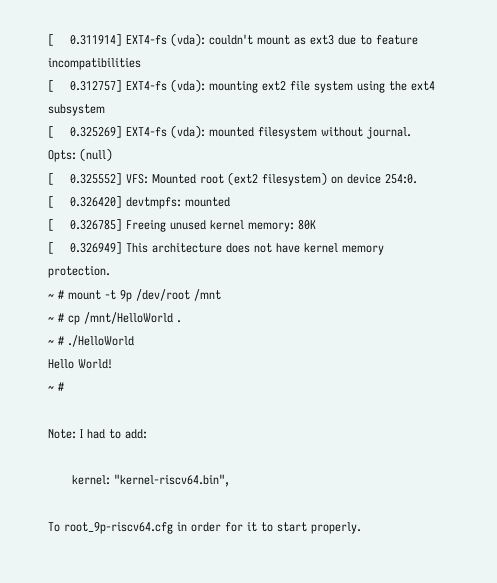[    0.311914] EXT4-fs (vda): couldn't mount as ext3 due to feature incompatibilities
[    0.312757] EXT4-fs (vda): mounting ext2 file system using the ext4 subsystem
[    0.325269] EXT4-fs (vda): mounted filesystem without journal. Opts: (null)
[    0.325552] VFS: Mounted root (ext2 filesystem) on device 254:0.
[    0.326420] devtmpfs: mounted
[    0.326785] Freeing unused kernel memory: 80K
[    0.326949] This architecture does not have kernel memory protection.
~ # mount -t 9p /dev/root /mnt
~ # cp /mnt/HelloWorld .
~ # ./HelloWorld
Hello World!
~ #

Note: I had to add:

      kernel: "kernel-riscv64.bin",

To root_9p-riscv64.cfg in order for it to start properly.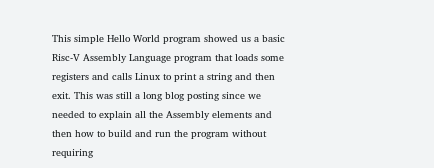This simple Hello World program showed us a basic Risc-V Assembly Language program that loads some registers and calls Linux to print a string and then exit. This was still a long blog posting since we needed to explain all the Assembly elements and then how to build and run the program without requiring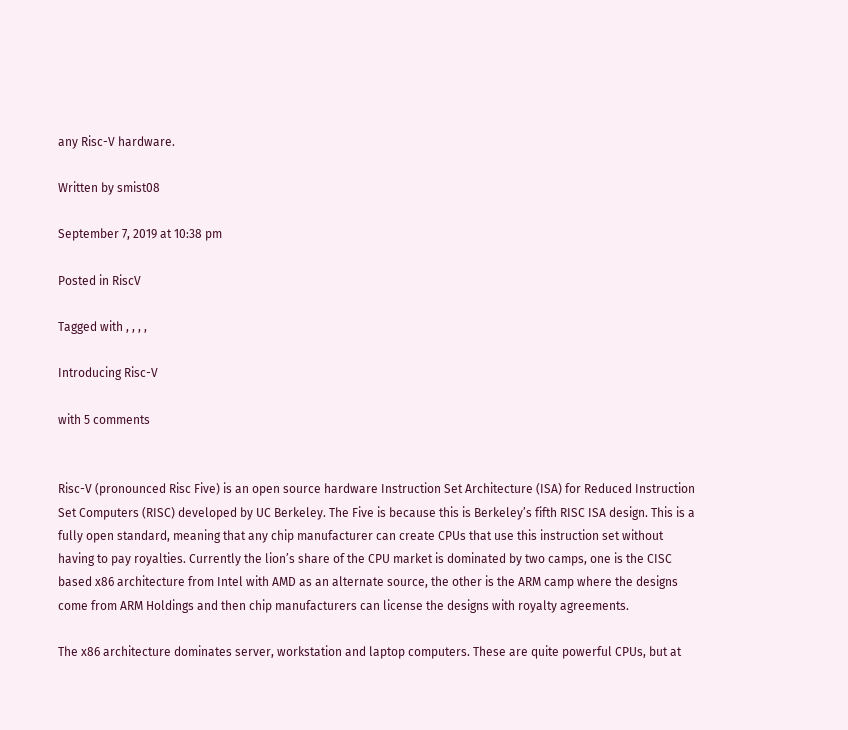any Risc-V hardware.

Written by smist08

September 7, 2019 at 10:38 pm

Posted in RiscV

Tagged with , , , ,

Introducing Risc-V

with 5 comments


Risc-V (pronounced Risc Five) is an open source hardware Instruction Set Architecture (ISA) for Reduced Instruction Set Computers (RISC) developed by UC Berkeley. The Five is because this is Berkeley’s fifth RISC ISA design. This is a fully open standard, meaning that any chip manufacturer can create CPUs that use this instruction set without having to pay royalties. Currently the lion’s share of the CPU market is dominated by two camps, one is the CISC based x86 architecture from Intel with AMD as an alternate source, the other is the ARM camp where the designs come from ARM Holdings and then chip manufacturers can license the designs with royalty agreements.

The x86 architecture dominates server, workstation and laptop computers. These are quite powerful CPUs, but at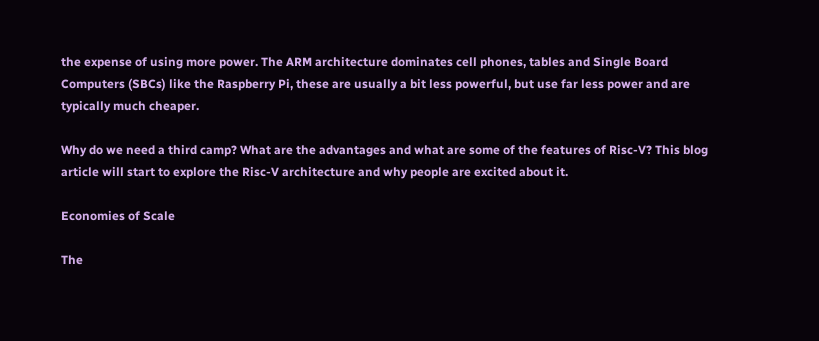the expense of using more power. The ARM architecture dominates cell phones, tables and Single Board Computers (SBCs) like the Raspberry Pi, these are usually a bit less powerful, but use far less power and are typically much cheaper.

Why do we need a third camp? What are the advantages and what are some of the features of Risc-V? This blog article will start to explore the Risc-V architecture and why people are excited about it.

Economies of Scale

The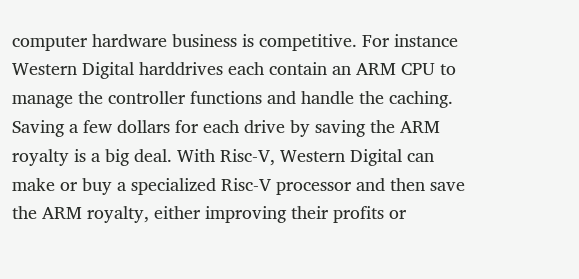computer hardware business is competitive. For instance Western Digital harddrives each contain an ARM CPU to manage the controller functions and handle the caching. Saving a few dollars for each drive by saving the ARM royalty is a big deal. With Risc-V, Western Digital can make or buy a specialized Risc-V processor and then save the ARM royalty, either improving their profits or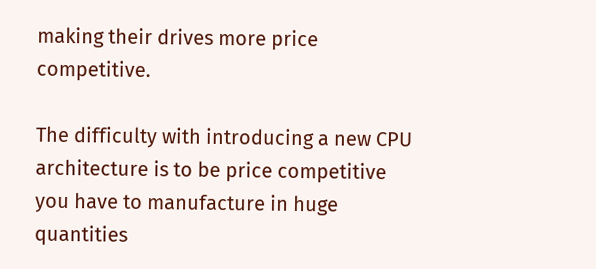making their drives more price competitive.

The difficulty with introducing a new CPU architecture is to be price competitive you have to manufacture in huge quantities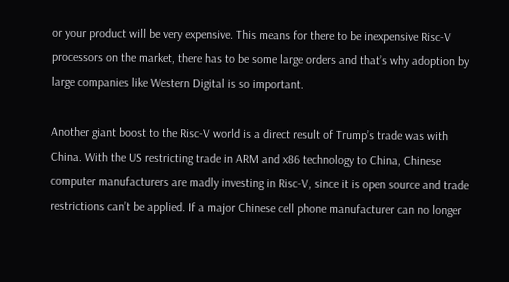or your product will be very expensive. This means for there to be inexpensive Risc-V processors on the market, there has to be some large orders and that’s why adoption by large companies like Western Digital is so important.

Another giant boost to the Risc-V world is a direct result of Trump’s trade was with China. With the US restricting trade in ARM and x86 technology to China, Chinese computer manufacturers are madly investing in Risc-V, since it is open source and trade restrictions can’t be applied. If a major Chinese cell phone manufacturer can no longer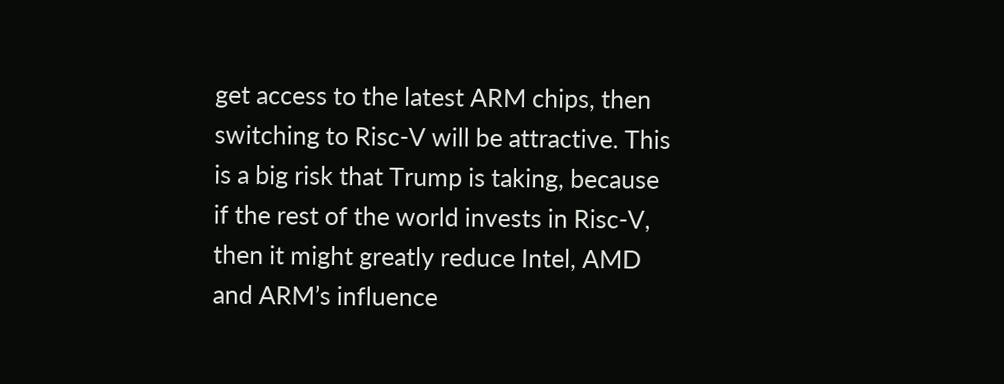get access to the latest ARM chips, then switching to Risc-V will be attractive. This is a big risk that Trump is taking, because if the rest of the world invests in Risc-V, then it might greatly reduce Intel, AMD and ARM’s influence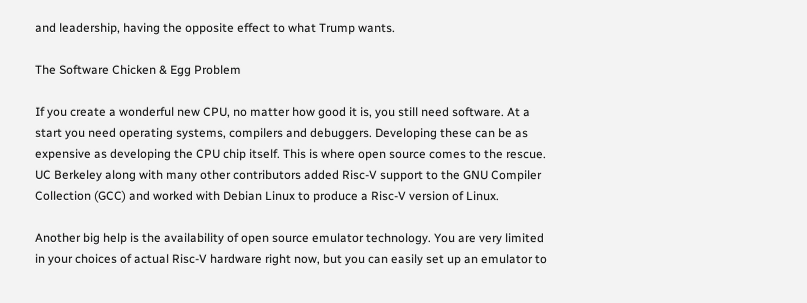and leadership, having the opposite effect to what Trump wants.

The Software Chicken & Egg Problem

If you create a wonderful new CPU, no matter how good it is, you still need software. At a start you need operating systems, compilers and debuggers. Developing these can be as expensive as developing the CPU chip itself. This is where open source comes to the rescue. UC Berkeley along with many other contributors added Risc-V support to the GNU Compiler Collection (GCC) and worked with Debian Linux to produce a Risc-V version of Linux.

Another big help is the availability of open source emulator technology. You are very limited in your choices of actual Risc-V hardware right now, but you can easily set up an emulator to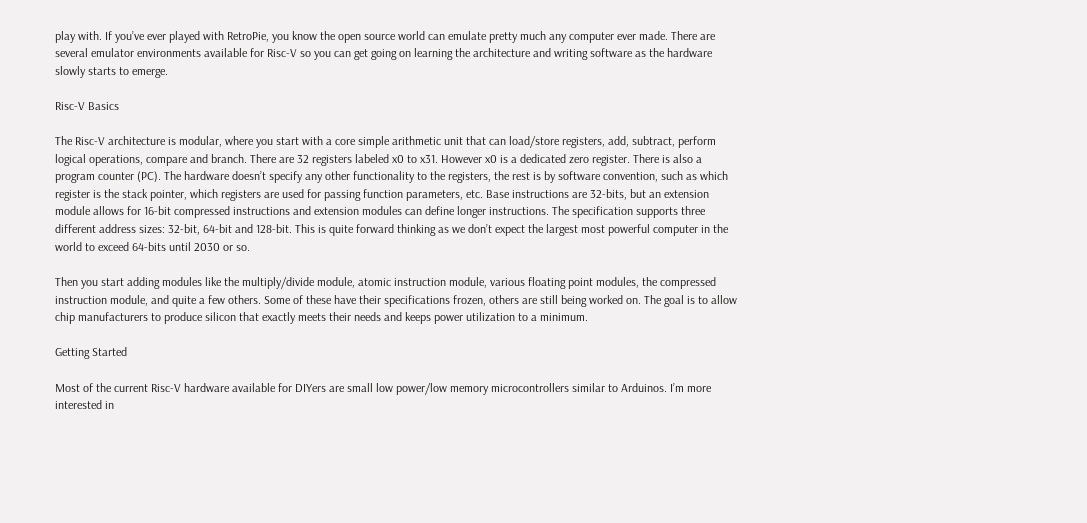play with. If you’ve ever played with RetroPie, you know the open source world can emulate pretty much any computer ever made. There are several emulator environments available for Risc-V so you can get going on learning the architecture and writing software as the hardware slowly starts to emerge.

Risc-V Basics

The Risc-V architecture is modular, where you start with a core simple arithmetic unit that can load/store registers, add, subtract, perform logical operations, compare and branch. There are 32 registers labeled x0 to x31. However x0 is a dedicated zero register. There is also a program counter (PC). The hardware doesn’t specify any other functionality to the registers, the rest is by software convention, such as which register is the stack pointer, which registers are used for passing function parameters, etc. Base instructions are 32-bits, but an extension module allows for 16-bit compressed instructions and extension modules can define longer instructions. The specification supports three different address sizes: 32-bit, 64-bit and 128-bit. This is quite forward thinking as we don’t expect the largest most powerful computer in the world to exceed 64-bits until 2030 or so.

Then you start adding modules like the multiply/divide module, atomic instruction module, various floating point modules, the compressed instruction module, and quite a few others. Some of these have their specifications frozen, others are still being worked on. The goal is to allow chip manufacturers to produce silicon that exactly meets their needs and keeps power utilization to a minimum.

Getting Started

Most of the current Risc-V hardware available for DIYers are small low power/low memory microcontrollers similar to Arduinos. I’m more interested in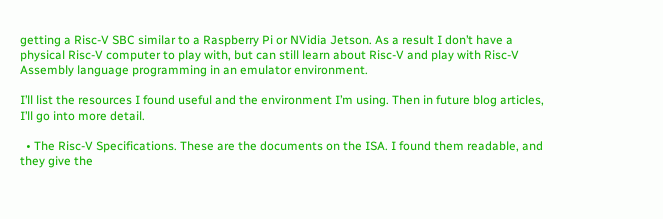getting a Risc-V SBC similar to a Raspberry Pi or NVidia Jetson. As a result I don’t have a physical Risc-V computer to play with, but can still learn about Risc-V and play with Risc-V Assembly language programming in an emulator environment.

I’ll list the resources I found useful and the environment I’m using. Then in future blog articles, I’ll go into more detail.

  • The Risc-V Specifications. These are the documents on the ISA. I found them readable, and they give the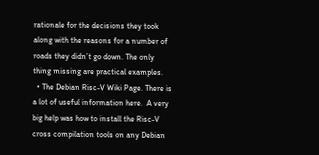rationale for the decisions they took along with the reasons for a number of roads they didn’t go down. The only thing missing are practical examples.
  • The Debian Risc-V Wiki Page. There is a lot of useful information here.  A very big help was how to install the Risc-V cross compilation tools on any Debian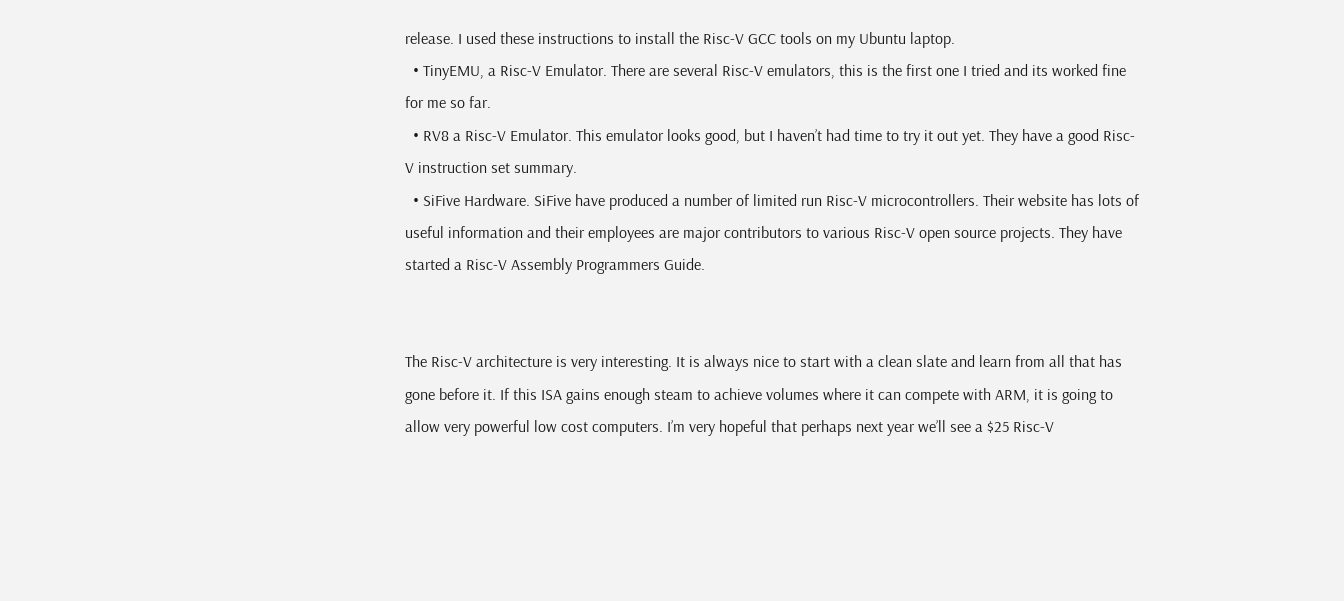release. I used these instructions to install the Risc-V GCC tools on my Ubuntu laptop.
  • TinyEMU, a Risc-V Emulator. There are several Risc-V emulators, this is the first one I tried and its worked fine for me so far.
  • RV8 a Risc-V Emulator. This emulator looks good, but I haven’t had time to try it out yet. They have a good Risc-V instruction set summary.
  • SiFive Hardware. SiFive have produced a number of limited run Risc-V microcontrollers. Their website has lots of useful information and their employees are major contributors to various Risc-V open source projects. They have started a Risc-V Assembly Programmers Guide.


The Risc-V architecture is very interesting. It is always nice to start with a clean slate and learn from all that has gone before it. If this ISA gains enough steam to achieve volumes where it can compete with ARM, it is going to allow very powerful low cost computers. I’m very hopeful that perhaps next year we’ll see a $25 Risc-V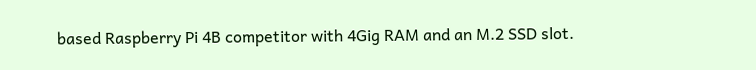based Raspberry Pi 4B competitor with 4Gig RAM and an M.2 SSD slot.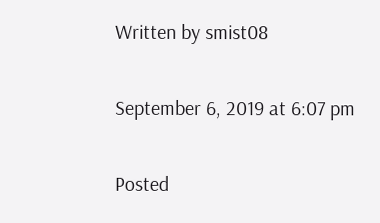Written by smist08

September 6, 2019 at 6:07 pm

Posted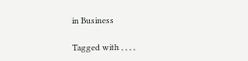in Business

Tagged with , , , ,